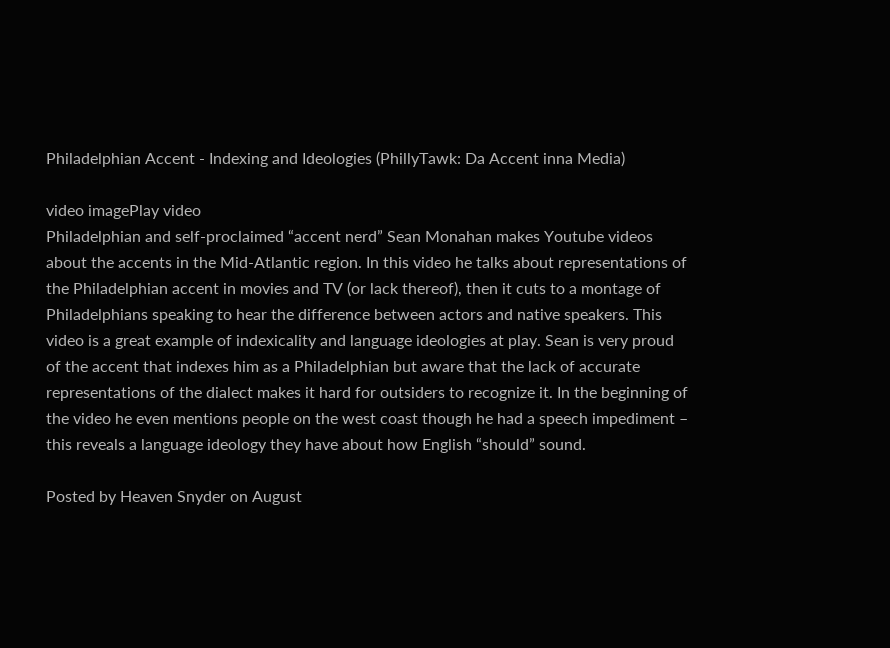Philadelphian Accent - Indexing and Ideologies (PhillyTawk: Da Accent inna Media)

video imagePlay video
Philadelphian and self-proclaimed “accent nerd” Sean Monahan makes Youtube videos about the accents in the Mid-Atlantic region. In this video he talks about representations of the Philadelphian accent in movies and TV (or lack thereof), then it cuts to a montage of Philadelphians speaking to hear the difference between actors and native speakers. This video is a great example of indexicality and language ideologies at play. Sean is very proud of the accent that indexes him as a Philadelphian but aware that the lack of accurate representations of the dialect makes it hard for outsiders to recognize it. In the beginning of the video he even mentions people on the west coast though he had a speech impediment – this reveals a language ideology they have about how English “should” sound.

Posted by Heaven Snyder on August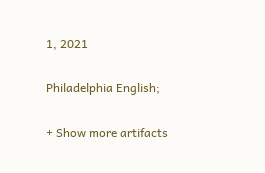1, 2021

Philadelphia English;

+ Show more artifacts